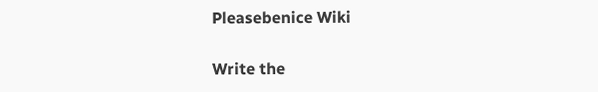Pleasebenice Wiki

Write the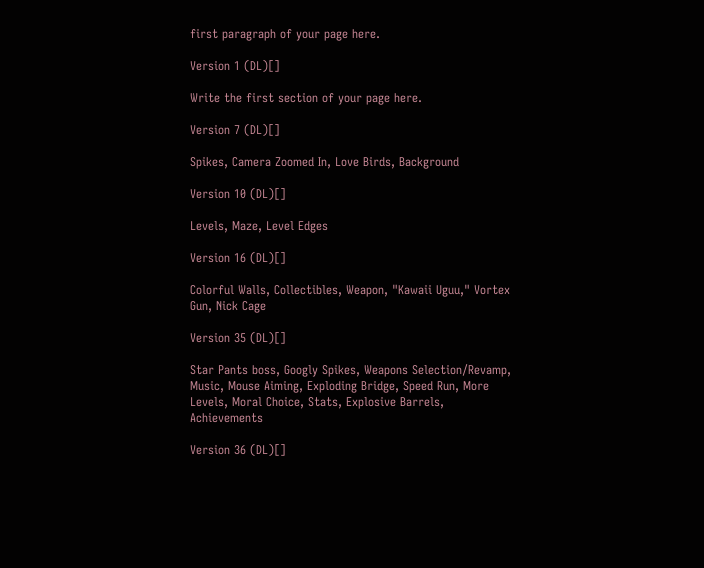first paragraph of your page here.

Version 1 (DL)[]

Write the first section of your page here.

Version 7 (DL)[]

Spikes, Camera Zoomed In, Love Birds, Background

Version 10 (DL)[]

Levels, Maze, Level Edges

Version 16 (DL)[]

Colorful Walls, Collectibles, Weapon, "Kawaii Uguu," Vortex Gun, Nick Cage

Version 35 (DL)[]

Star Pants boss, Googly Spikes, Weapons Selection/Revamp, Music, Mouse Aiming, Exploding Bridge, Speed Run, More Levels, Moral Choice, Stats, Explosive Barrels, Achievements

Version 36 (DL)[]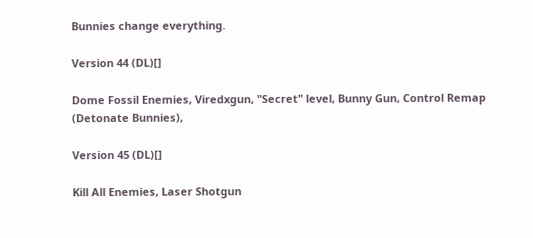Bunnies change everything.

Version 44 (DL)[]

Dome Fossil Enemies, Viredxgun, "Secret" level, Bunny Gun, Control Remap (Detonate Bunnies),

Version 45 (DL)[]

Kill All Enemies, Laser Shotgun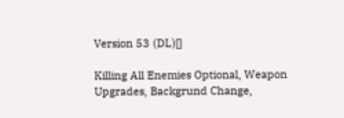Version 53 (DL)[]

Killing All Enemies Optional, Weapon Upgrades, Backgrund Change,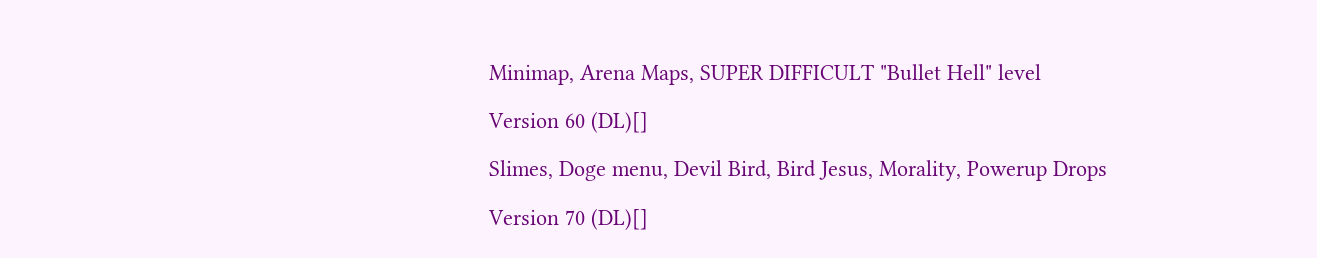Minimap, Arena Maps, SUPER DIFFICULT "Bullet Hell" level

Version 60 (DL)[]

Slimes, Doge menu, Devil Bird, Bird Jesus, Morality, Powerup Drops

Version 70 (DL)[]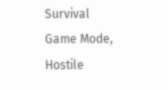Survival Game Mode, Hostile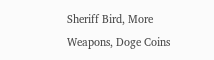Sheriff Bird, More Weapons, Doge Coins